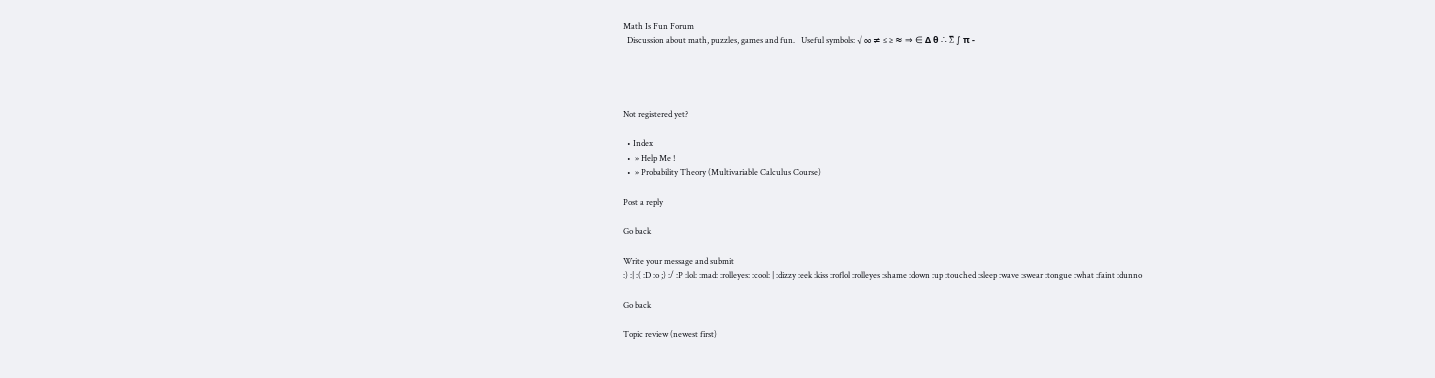Math Is Fun Forum
  Discussion about math, puzzles, games and fun.   Useful symbols: √ ∞ ≠ ≤ ≥ ≈ ⇒ ∈ Δ θ ∴ ∑ ∫ π -




Not registered yet?

  • Index
  •  » Help Me !
  •  » Probability Theory (Multivariable Calculus Course)

Post a reply

Go back

Write your message and submit
:) :| :( :D :o ;) :/ :P :lol: :mad: :rolleyes: :cool: | :dizzy :eek :kiss :roflol :rolleyes :shame :down :up :touched :sleep :wave :swear :tongue :what :faint :dunno

Go back

Topic review (newest first)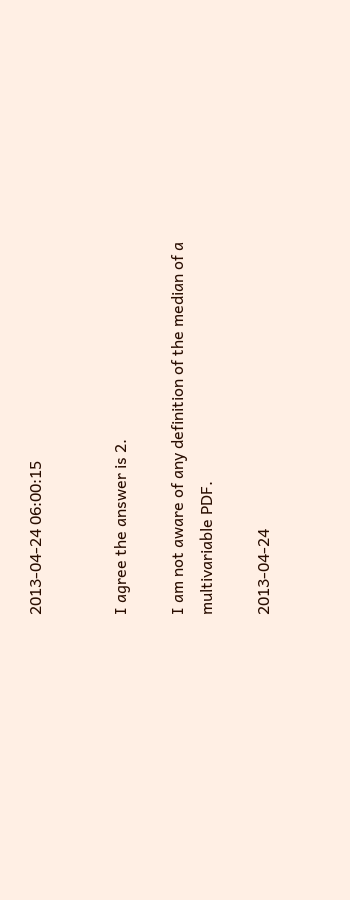2013-04-24 06:00:15


I agree the answer is 2.

I am not aware of any definition of the median of a multivariable PDF.

2013-04-24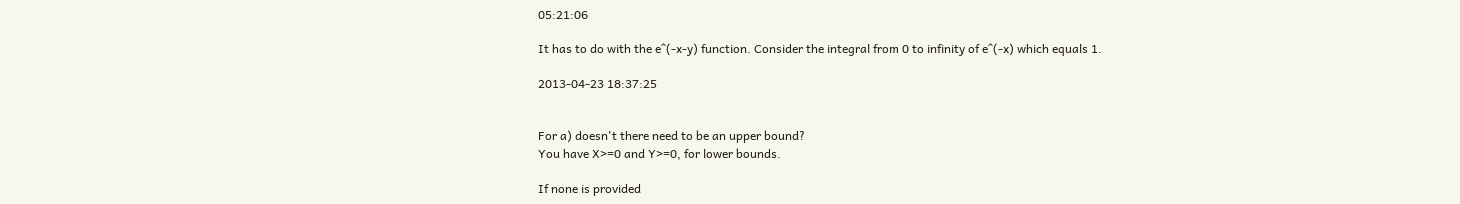05:21:06

It has to do with the e^(-x-y) function. Consider the integral from 0 to infinity of e^(-x) which equals 1.

2013-04-23 18:37:25


For a) doesn't there need to be an upper bound?
You have X>=0 and Y>=0, for lower bounds.

If none is provided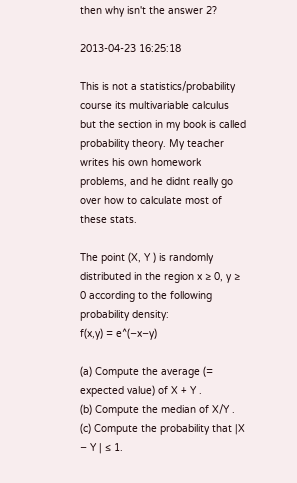then why isn't the answer 2?

2013-04-23 16:25:18

This is not a statistics/probability course its multivariable calculus but the section in my book is called probability theory. My teacher writes his own homework problems, and he didnt really go over how to calculate most of these stats.

The point (X, Y ) is randomly distributed in the region x ≥ 0, y ≥ 0 according to the following probability density:
f(x,y) = e^(−x−y)

(a) Compute the average (= expected value) of X + Y .
(b) Compute the median of X/Y .
(c) Compute the probability that |X − Y | ≤ 1.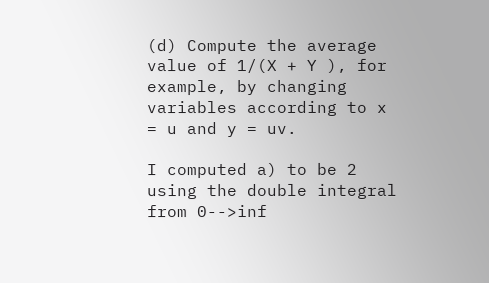(d) Compute the average value of 1/(X + Y ), for example, by changing variables according to x = u and y = uv.

I computed a) to be 2 using the double integral from 0-->inf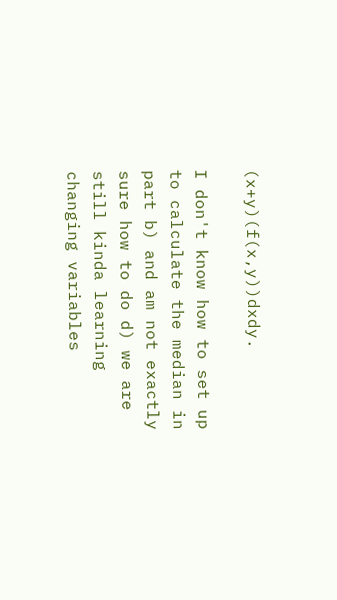(x+y)(f(x,y))dxdy.

I don't know how to set up to calculate the median in part b) and am not exactly sure how to do d) we are still kinda learning changing variables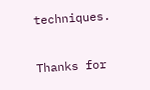techniques.

Thanks for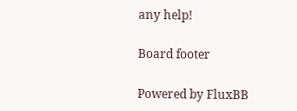any help!

Board footer

Powered by FluxBB